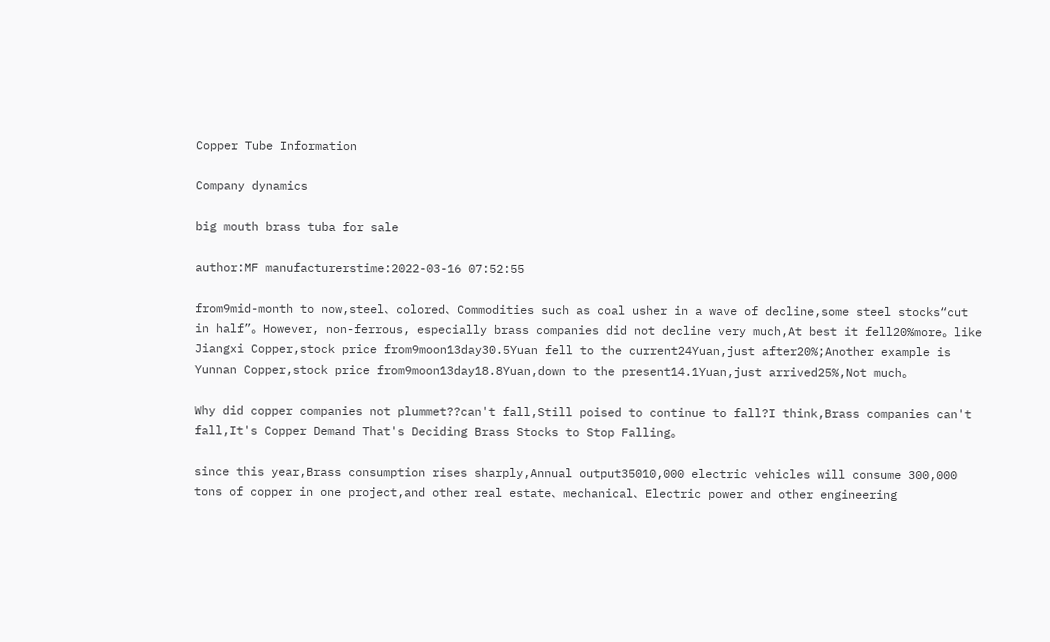Copper Tube Information

Company dynamics

big mouth brass tuba for sale

author:MF manufacturerstime:2022-03-16 07:52:55

from9mid-month to now,steel、colored、Commodities such as coal usher in a wave of decline,some steel stocks“cut in half”。However, non-ferrous, especially brass companies did not decline very much,At best it fell20%more。like Jiangxi Copper,stock price from9moon13day30.5Yuan fell to the current24Yuan,just after20%;Another example is Yunnan Copper,stock price from9moon13day18.8Yuan,down to the present14.1Yuan,just arrived25%,Not much。

Why did copper companies not plummet??can't fall,Still poised to continue to fall?I think,Brass companies can't fall,It's Copper Demand That's Deciding Brass Stocks to Stop Falling。

since this year,Brass consumption rises sharply,Annual output35010,000 electric vehicles will consume 300,000 tons of copper in one project,and other real estate、mechanical、Electric power and other engineering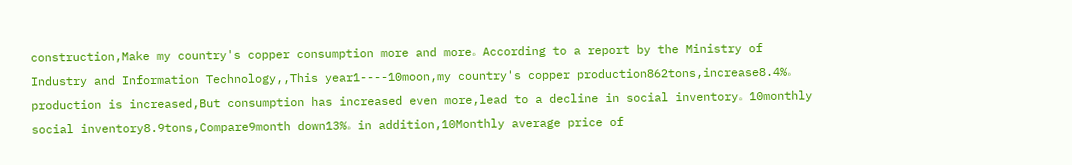construction,Make my country's copper consumption more and more。According to a report by the Ministry of Industry and Information Technology,,This year1----10moon,my country's copper production862tons,increase8.4%。production is increased,But consumption has increased even more,lead to a decline in social inventory。10monthly social inventory8.9tons,Compare9month down13%。in addition,10Monthly average price of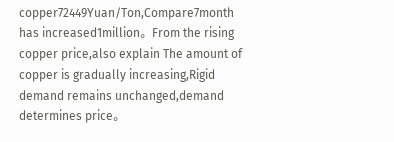copper72449Yuan/Ton,Compare7month has increased1million。From the rising copper price,also explain The amount of copper is gradually increasing,Rigid demand remains unchanged,demand determines price。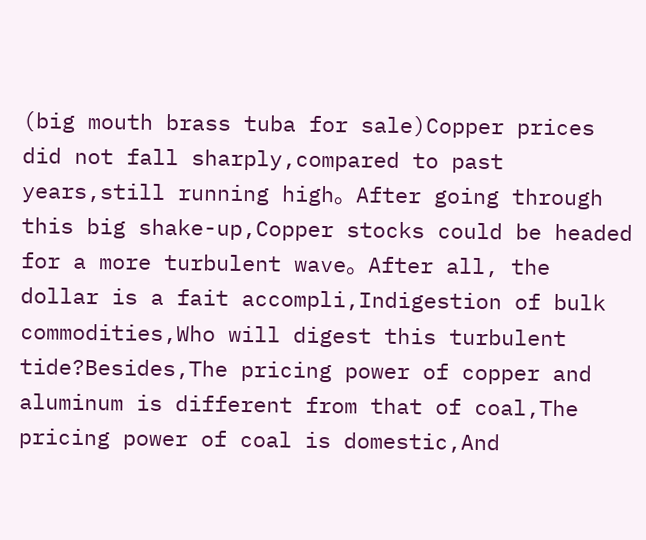(big mouth brass tuba for sale)Copper prices did not fall sharply,compared to past years,still running high。After going through this big shake-up,Copper stocks could be headed for a more turbulent wave。After all, the dollar is a fait accompli,Indigestion of bulk commodities,Who will digest this turbulent tide?Besides,The pricing power of copper and aluminum is different from that of coal,The pricing power of coal is domestic,And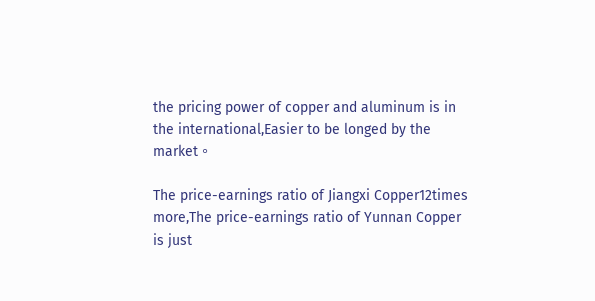the pricing power of copper and aluminum is in the international,Easier to be longed by the market。

The price-earnings ratio of Jiangxi Copper12times more,The price-earnings ratio of Yunnan Copper is just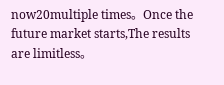now20multiple times。Once the future market starts,The results are limitless。